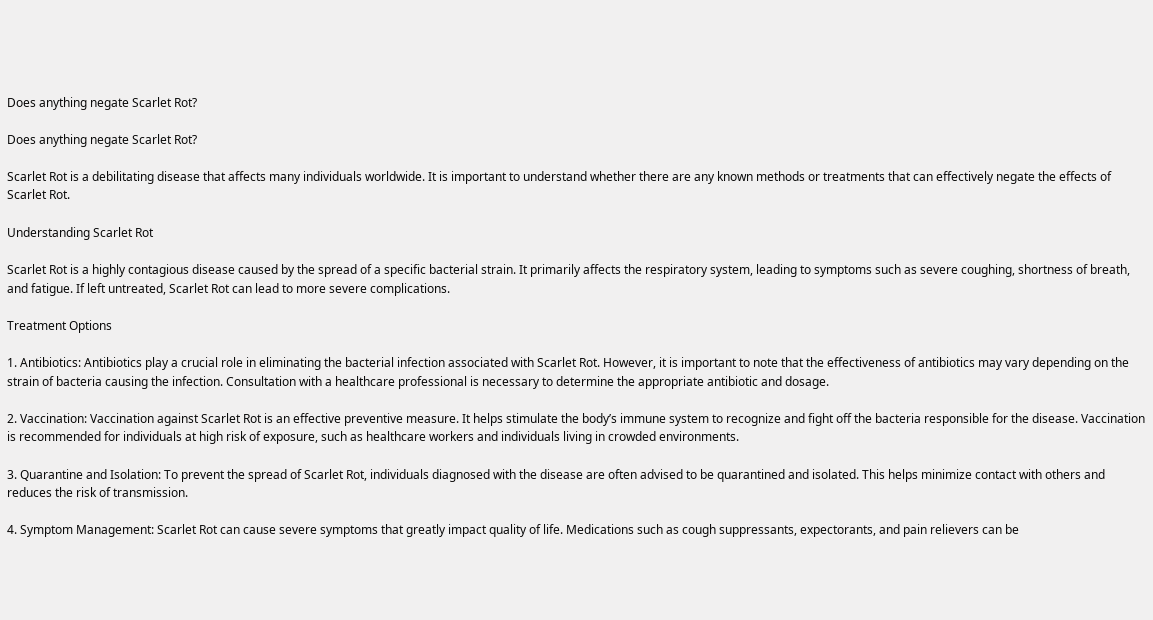Does anything negate Scarlet Rot?

Does anything negate Scarlet Rot?

Scarlet Rot is a debilitating disease that affects many individuals worldwide. It is important to understand whether there are any known methods or treatments that can effectively negate the effects of Scarlet Rot.

Understanding Scarlet Rot

Scarlet Rot is a highly contagious disease caused by the spread of a specific bacterial strain. It primarily affects the respiratory system, leading to symptoms such as severe coughing, shortness of breath, and fatigue. If left untreated, Scarlet Rot can lead to more severe complications.

Treatment Options

1. Antibiotics: Antibiotics play a crucial role in eliminating the bacterial infection associated with Scarlet Rot. However, it is important to note that the effectiveness of antibiotics may vary depending on the strain of bacteria causing the infection. Consultation with a healthcare professional is necessary to determine the appropriate antibiotic and dosage.

2. Vaccination: Vaccination against Scarlet Rot is an effective preventive measure. It helps stimulate the body’s immune system to recognize and fight off the bacteria responsible for the disease. Vaccination is recommended for individuals at high risk of exposure, such as healthcare workers and individuals living in crowded environments.

3. Quarantine and Isolation: To prevent the spread of Scarlet Rot, individuals diagnosed with the disease are often advised to be quarantined and isolated. This helps minimize contact with others and reduces the risk of transmission.

4. Symptom Management: Scarlet Rot can cause severe symptoms that greatly impact quality of life. Medications such as cough suppressants, expectorants, and pain relievers can be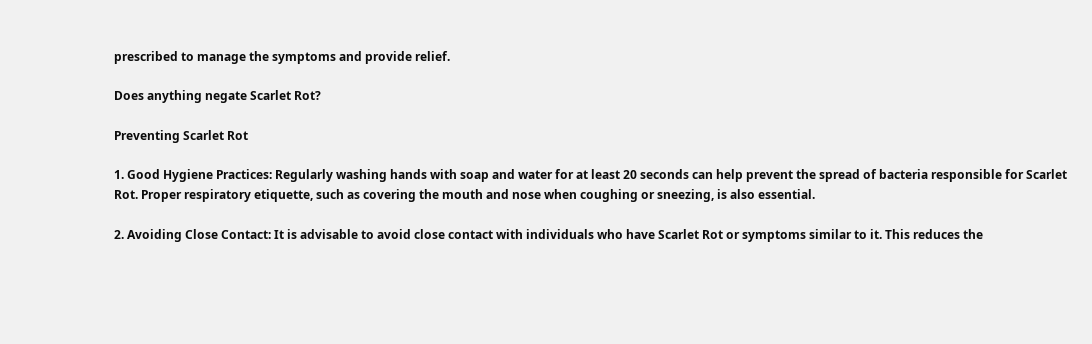prescribed to manage the symptoms and provide relief.

Does anything negate Scarlet Rot?

Preventing Scarlet Rot

1. Good Hygiene Practices: Regularly washing hands with soap and water for at least 20 seconds can help prevent the spread of bacteria responsible for Scarlet Rot. Proper respiratory etiquette, such as covering the mouth and nose when coughing or sneezing, is also essential.

2. Avoiding Close Contact: It is advisable to avoid close contact with individuals who have Scarlet Rot or symptoms similar to it. This reduces the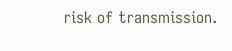risk of transmission.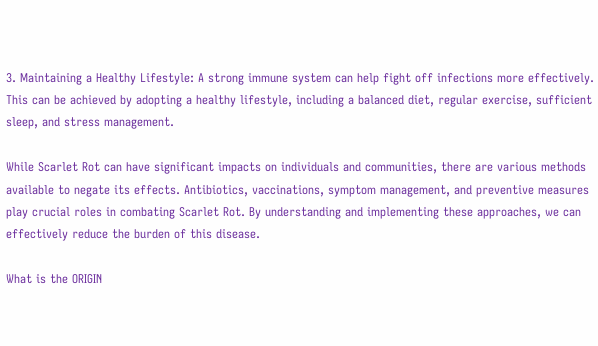3. Maintaining a Healthy Lifestyle: A strong immune system can help fight off infections more effectively. This can be achieved by adopting a healthy lifestyle, including a balanced diet, regular exercise, sufficient sleep, and stress management.

While Scarlet Rot can have significant impacts on individuals and communities, there are various methods available to negate its effects. Antibiotics, vaccinations, symptom management, and preventive measures play crucial roles in combating Scarlet Rot. By understanding and implementing these approaches, we can effectively reduce the burden of this disease.

What is the ORIGIN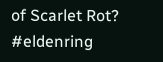of Scarlet Rot? #eldenring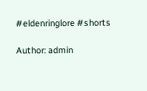#eldenringlore #shorts

Author: admin